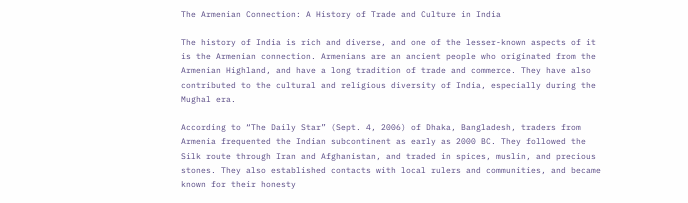The Armenian Connection: A History of Trade and Culture in India

The history of India is rich and diverse, and one of the lesser-known aspects of it is the Armenian connection. Armenians are an ancient people who originated from the Armenian Highland, and have a long tradition of trade and commerce. They have also contributed to the cultural and religious diversity of India, especially during the Mughal era.

According to “The Daily Star” (Sept. 4, 2006) of Dhaka, Bangladesh, traders from Armenia frequented the Indian subcontinent as early as 2000 BC. They followed the Silk route through Iran and Afghanistan, and traded in spices, muslin, and precious stones. They also established contacts with local rulers and communities, and became known for their honesty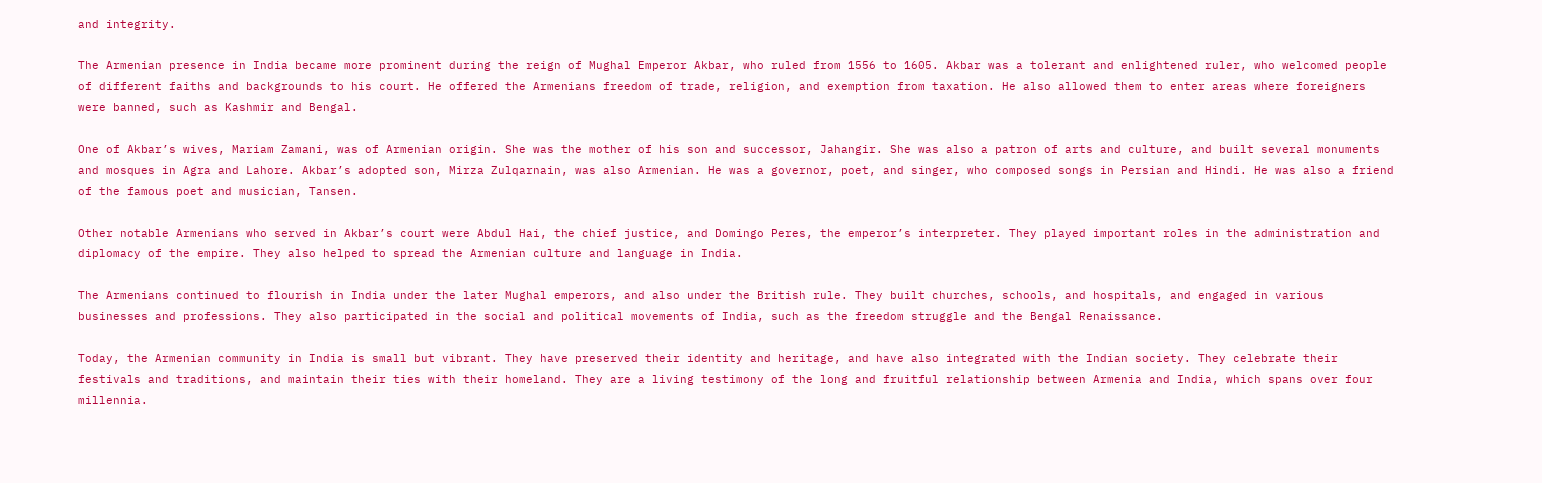and integrity.

The Armenian presence in India became more prominent during the reign of Mughal Emperor Akbar, who ruled from 1556 to 1605. Akbar was a tolerant and enlightened ruler, who welcomed people of different faiths and backgrounds to his court. He offered the Armenians freedom of trade, religion, and exemption from taxation. He also allowed them to enter areas where foreigners were banned, such as Kashmir and Bengal.

One of Akbar’s wives, Mariam Zamani, was of Armenian origin. She was the mother of his son and successor, Jahangir. She was also a patron of arts and culture, and built several monuments and mosques in Agra and Lahore. Akbar’s adopted son, Mirza Zulqarnain, was also Armenian. He was a governor, poet, and singer, who composed songs in Persian and Hindi. He was also a friend of the famous poet and musician, Tansen.

Other notable Armenians who served in Akbar’s court were Abdul Hai, the chief justice, and Domingo Peres, the emperor’s interpreter. They played important roles in the administration and diplomacy of the empire. They also helped to spread the Armenian culture and language in India.

The Armenians continued to flourish in India under the later Mughal emperors, and also under the British rule. They built churches, schools, and hospitals, and engaged in various businesses and professions. They also participated in the social and political movements of India, such as the freedom struggle and the Bengal Renaissance.

Today, the Armenian community in India is small but vibrant. They have preserved their identity and heritage, and have also integrated with the Indian society. They celebrate their festivals and traditions, and maintain their ties with their homeland. They are a living testimony of the long and fruitful relationship between Armenia and India, which spans over four millennia.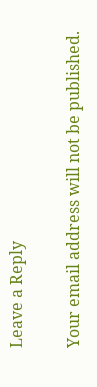Leave a Reply

Your email address will not be published.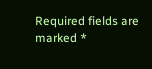Required fields are marked *